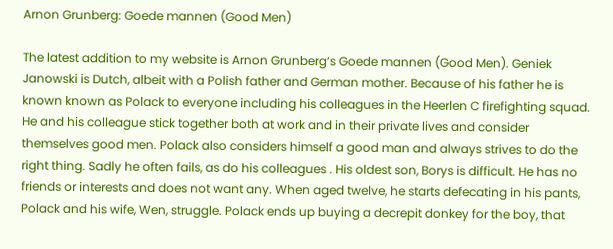Arnon Grunberg: Goede mannen (Good Men)

The latest addition to my website is Arnon Grunberg‘s Goede mannen (Good Men). Geniek Janowski is Dutch, albeit with a Polish father and German mother. Because of his father he is known known as Polack to everyone including his colleagues in the Heerlen C firefighting squad. He and his colleague stick together both at work and in their private lives and consider themselves good men. Polack also considers himself a good man and always strives to do the right thing. Sadly he often fails, as do his colleagues . His oldest son, Borys is difficult. He has no friends or interests and does not want any. When aged twelve, he starts defecating in his pants, Polack and his wife, Wen, struggle. Polack ends up buying a decrepit donkey for the boy, that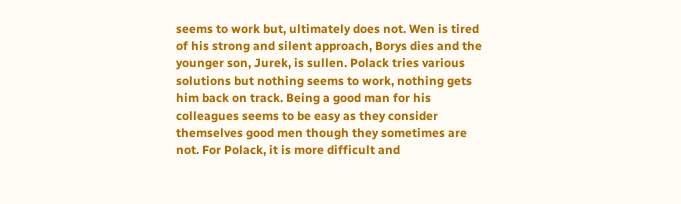seems to work but, ultimately does not. Wen is tired of his strong and silent approach, Borys dies and the younger son, Jurek, is sullen. Polack tries various solutions but nothing seems to work, nothing gets him back on track. Being a good man for his colleagues seems to be easy as they consider themselves good men though they sometimes are not. For Polack, it is more difficult and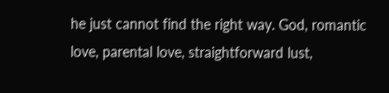he just cannot find the right way. God, romantic love, parental love, straightforward lust,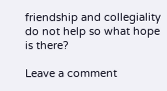friendship and collegiality do not help so what hope is there?

Leave a comment